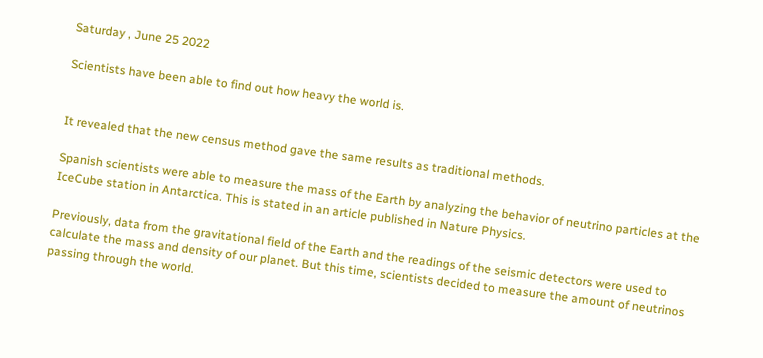Saturday , June 25 2022

Scientists have been able to find out how heavy the world is.


It revealed that the new census method gave the same results as traditional methods.

Spanish scientists were able to measure the mass of the Earth by analyzing the behavior of neutrino particles at the IceCube station in Antarctica. This is stated in an article published in Nature Physics.

Previously, data from the gravitational field of the Earth and the readings of the seismic detectors were used to calculate the mass and density of our planet. But this time, scientists decided to measure the amount of neutrinos passing through the world.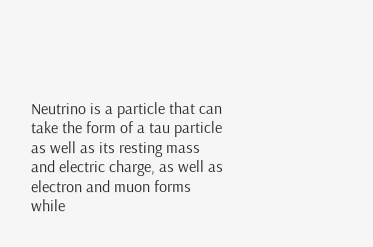Neutrino is a particle that can take the form of a tau particle as well as its resting mass and electric charge, as well as electron and muon forms while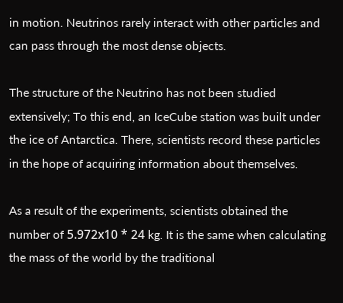in motion. Neutrinos rarely interact with other particles and can pass through the most dense objects.

The structure of the Neutrino has not been studied extensively; To this end, an IceCube station was built under the ice of Antarctica. There, scientists record these particles in the hope of acquiring information about themselves.

As a result of the experiments, scientists obtained the number of 5.972х10 * 24 kg. It is the same when calculating the mass of the world by the traditional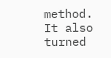method. It also turned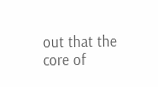out that the core of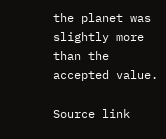the planet was slightly more than the accepted value.

Source link